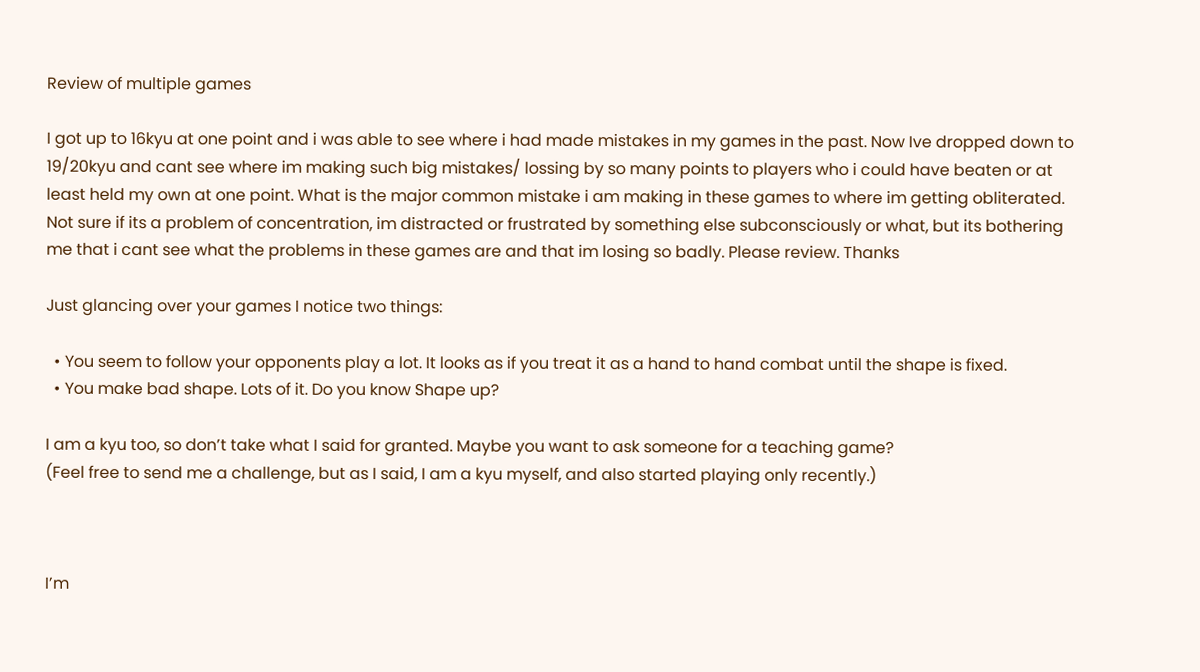Review of multiple games

I got up to 16kyu at one point and i was able to see where i had made mistakes in my games in the past. Now Ive dropped down to 19/20kyu and cant see where im making such big mistakes/ lossing by so many points to players who i could have beaten or at least held my own at one point. What is the major common mistake i am making in these games to where im getting obliterated. Not sure if its a problem of concentration, im distracted or frustrated by something else subconsciously or what, but its bothering me that i cant see what the problems in these games are and that im losing so badly. Please review. Thanks

Just glancing over your games I notice two things:

  • You seem to follow your opponents play a lot. It looks as if you treat it as a hand to hand combat until the shape is fixed.
  • You make bad shape. Lots of it. Do you know Shape up?

I am a kyu too, so don’t take what I said for granted. Maybe you want to ask someone for a teaching game?
(Feel free to send me a challenge, but as I said, I am a kyu myself, and also started playing only recently.)



I’m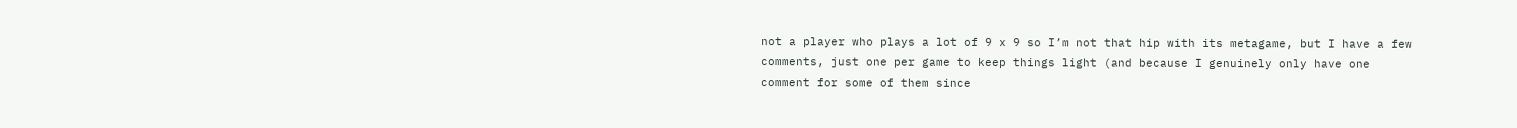not a player who plays a lot of 9 x 9 so I’m not that hip with its metagame, but I have a few comments, just one per game to keep things light (and because I genuinely only have one comment for some of them since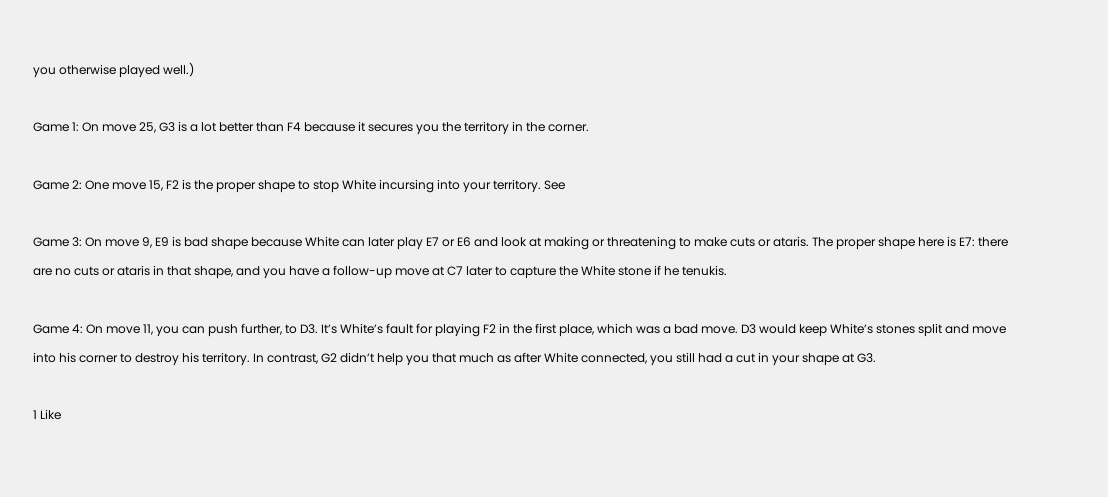you otherwise played well.)

Game 1: On move 25, G3 is a lot better than F4 because it secures you the territory in the corner.

Game 2: One move 15, F2 is the proper shape to stop White incursing into your territory. See

Game 3: On move 9, E9 is bad shape because White can later play E7 or E6 and look at making or threatening to make cuts or ataris. The proper shape here is E7: there are no cuts or ataris in that shape, and you have a follow-up move at C7 later to capture the White stone if he tenukis.

Game 4: On move 11, you can push further, to D3. It’s White’s fault for playing F2 in the first place, which was a bad move. D3 would keep White’s stones split and move into his corner to destroy his territory. In contrast, G2 didn’t help you that much as after White connected, you still had a cut in your shape at G3.

1 Like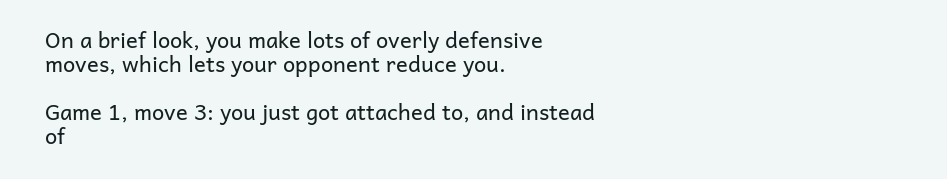On a brief look, you make lots of overly defensive moves, which lets your opponent reduce you.

Game 1, move 3: you just got attached to, and instead of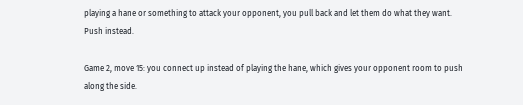playing a hane or something to attack your opponent, you pull back and let them do what they want. Push instead.

Game 2, move 15: you connect up instead of playing the hane, which gives your opponent room to push along the side.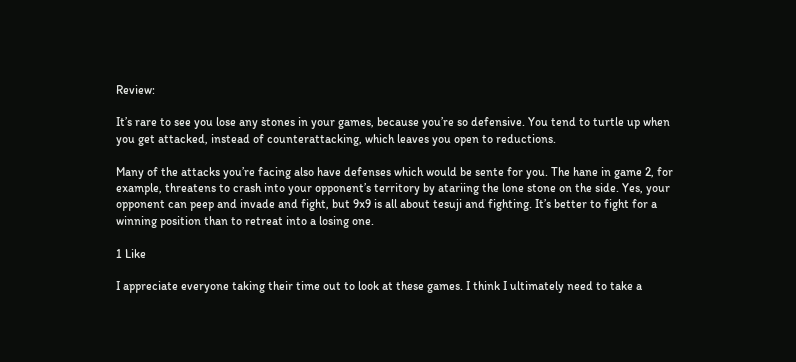Review:

It’s rare to see you lose any stones in your games, because you’re so defensive. You tend to turtle up when you get attacked, instead of counterattacking, which leaves you open to reductions.

Many of the attacks you’re facing also have defenses which would be sente for you. The hane in game 2, for example, threatens to crash into your opponent’s territory by atariing the lone stone on the side. Yes, your opponent can peep and invade and fight, but 9x9 is all about tesuji and fighting. It’s better to fight for a winning position than to retreat into a losing one.

1 Like

I appreciate everyone taking their time out to look at these games. I think I ultimately need to take a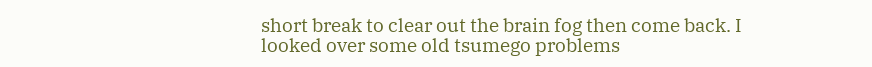short break to clear out the brain fog then come back. I looked over some old tsumego problems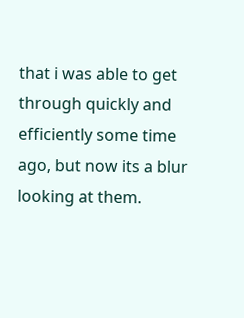that i was able to get through quickly and efficiently some time ago, but now its a blur looking at them.